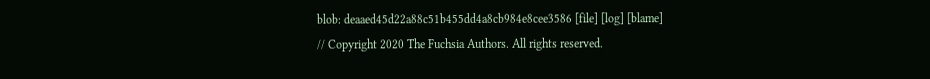blob: deaaed45d22a88c51b455dd4a8cb984e8cee3586 [file] [log] [blame]
// Copyright 2020 The Fuchsia Authors. All rights reserved.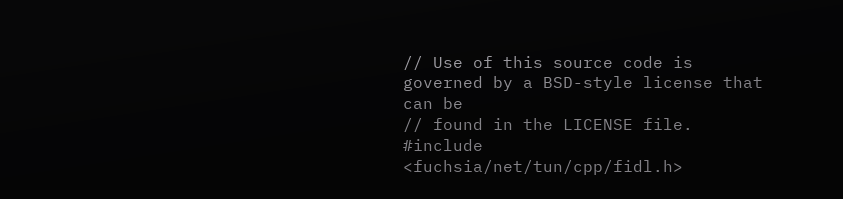// Use of this source code is governed by a BSD-style license that can be
// found in the LICENSE file.
#include <fuchsia/net/tun/cpp/fidl.h>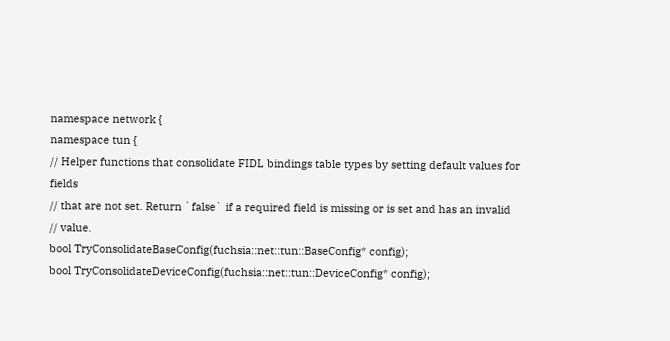namespace network {
namespace tun {
// Helper functions that consolidate FIDL bindings table types by setting default values for fields
// that are not set. Return `false` if a required field is missing or is set and has an invalid
// value.
bool TryConsolidateBaseConfig(fuchsia::net::tun::BaseConfig* config);
bool TryConsolidateDeviceConfig(fuchsia::net::tun::DeviceConfig* config);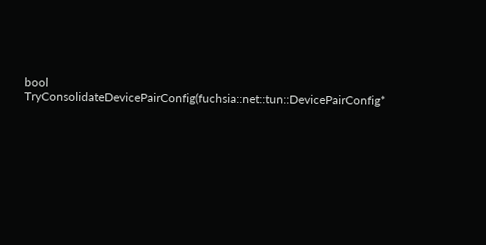bool TryConsolidateDevicePairConfig(fuchsia::net::tun::DevicePairConfig*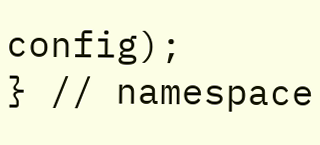config);
} // namespace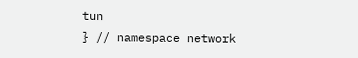tun
} // namespace network